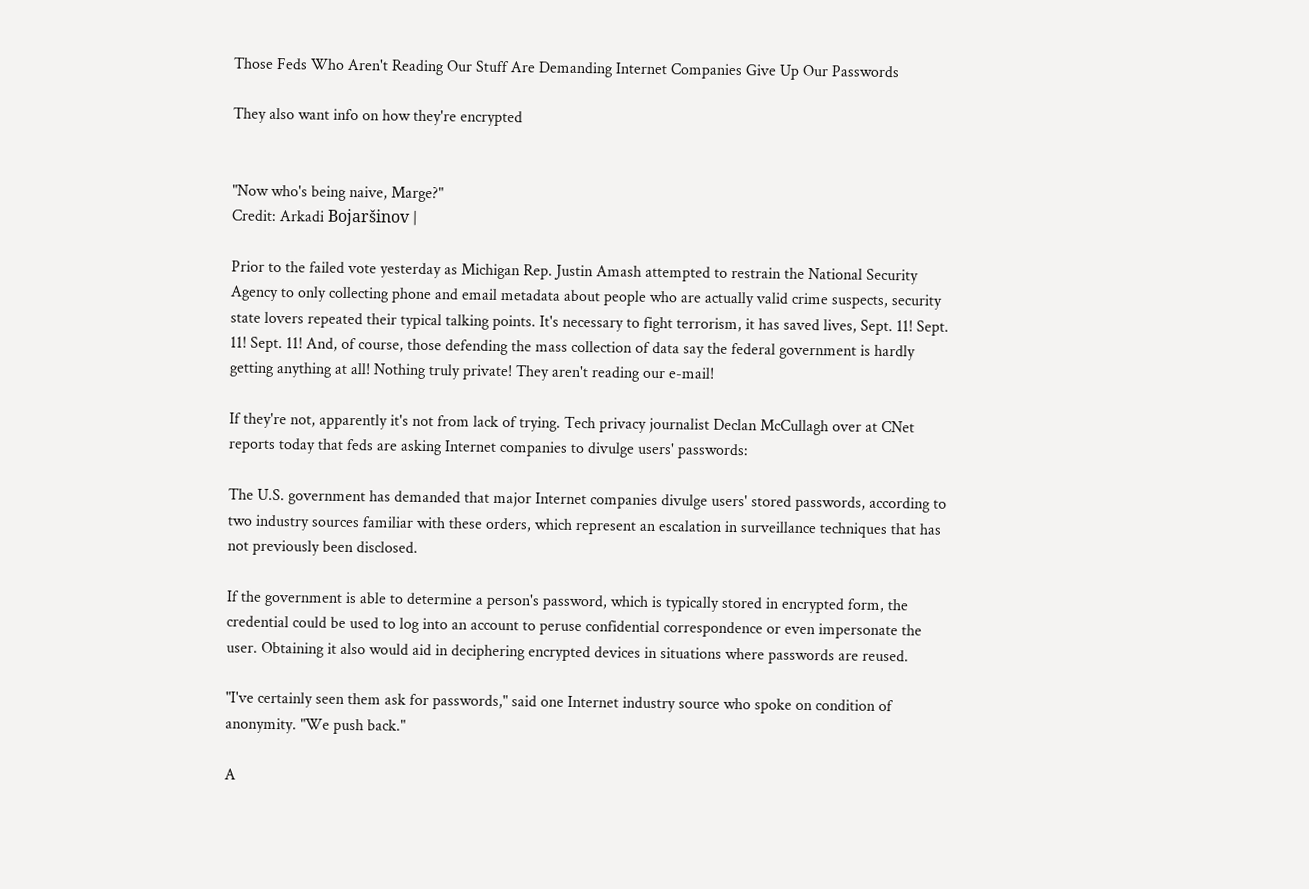Those Feds Who Aren't Reading Our Stuff Are Demanding Internet Companies Give Up Our Passwords

They also want info on how they're encrypted


"Now who's being naive, Marge?"
Credit: Arkadi Bojaršinov |

Prior to the failed vote yesterday as Michigan Rep. Justin Amash attempted to restrain the National Security Agency to only collecting phone and email metadata about people who are actually valid crime suspects, security state lovers repeated their typical talking points. It's necessary to fight terrorism, it has saved lives, Sept. 11! Sept. 11! Sept. 11! And, of course, those defending the mass collection of data say the federal government is hardly getting anything at all! Nothing truly private! They aren't reading our e-mail!

If they're not, apparently it's not from lack of trying. Tech privacy journalist Declan McCullagh over at CNet reports today that feds are asking Internet companies to divulge users' passwords:

The U.S. government has demanded that major Internet companies divulge users' stored passwords, according to two industry sources familiar with these orders, which represent an escalation in surveillance techniques that has not previously been disclosed.

If the government is able to determine a person's password, which is typically stored in encrypted form, the credential could be used to log into an account to peruse confidential correspondence or even impersonate the user. Obtaining it also would aid in deciphering encrypted devices in situations where passwords are reused.

"I've certainly seen them ask for passwords," said one Internet industry source who spoke on condition of anonymity. "We push back."

A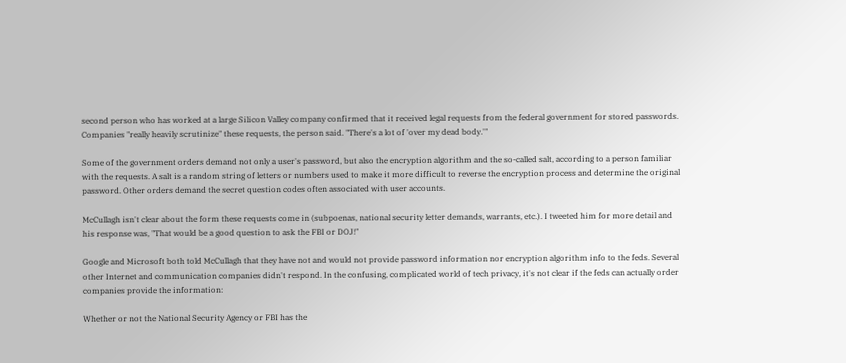second person who has worked at a large Silicon Valley company confirmed that it received legal requests from the federal government for stored passwords. Companies "really heavily scrutinize" these requests, the person said. "There's a lot of 'over my dead body.'"

Some of the government orders demand not only a user's password, but also the encryption algorithm and the so-called salt, according to a person familiar with the requests. A salt is a random string of letters or numbers used to make it more difficult to reverse the encryption process and determine the original password. Other orders demand the secret question codes often associated with user accounts.

McCullagh isn't clear about the form these requests come in (subpoenas, national security letter demands, warrants, etc.). I tweeted him for more detail and his response was, "That would be a good question to ask the FBI or DOJ!"

Google and Microsoft both told McCullagh that they have not and would not provide password information nor encryption algorithm info to the feds. Several other Internet and communication companies didn't respond. In the confusing, complicated world of tech privacy, it's not clear if the feds can actually order companies provide the information:

Whether or not the National Security Agency or FBI has the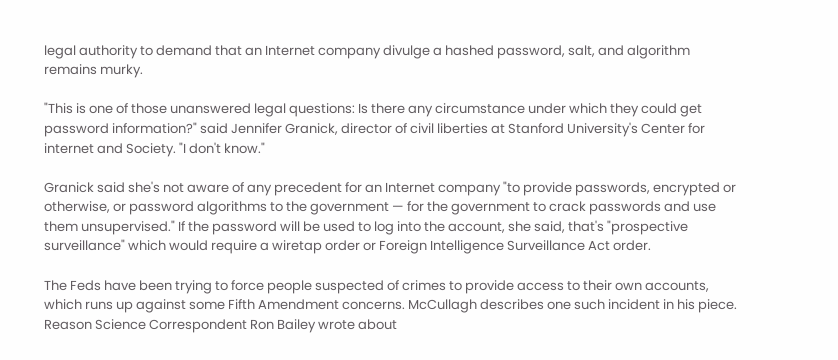legal authority to demand that an Internet company divulge a hashed password, salt, and algorithm remains murky.

"This is one of those unanswered legal questions: Is there any circumstance under which they could get password information?" said Jennifer Granick, director of civil liberties at Stanford University's Center for internet and Society. "I don't know."

Granick said she's not aware of any precedent for an Internet company "to provide passwords, encrypted or otherwise, or password algorithms to the government — for the government to crack passwords and use them unsupervised." If the password will be used to log into the account, she said, that's "prospective surveillance" which would require a wiretap order or Foreign Intelligence Surveillance Act order.

The Feds have been trying to force people suspected of crimes to provide access to their own accounts, which runs up against some Fifth Amendment concerns. McCullagh describes one such incident in his piece. Reason Science Correspondent Ron Bailey wrote about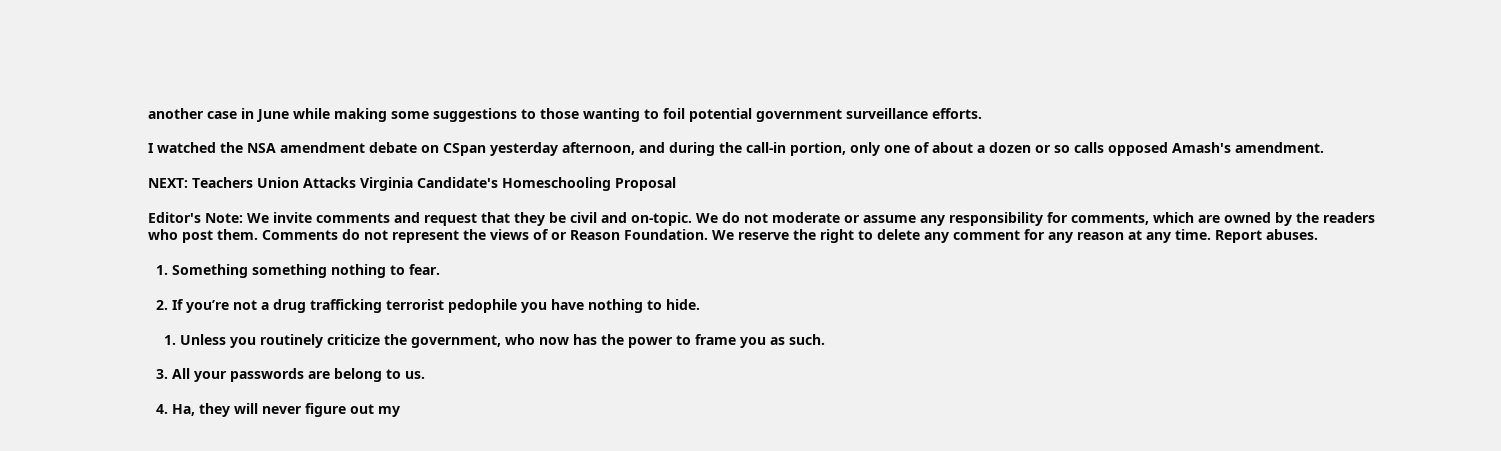another case in June while making some suggestions to those wanting to foil potential government surveillance efforts.

I watched the NSA amendment debate on CSpan yesterday afternoon, and during the call-in portion, only one of about a dozen or so calls opposed Amash's amendment.

NEXT: Teachers Union Attacks Virginia Candidate's Homeschooling Proposal

Editor's Note: We invite comments and request that they be civil and on-topic. We do not moderate or assume any responsibility for comments, which are owned by the readers who post them. Comments do not represent the views of or Reason Foundation. We reserve the right to delete any comment for any reason at any time. Report abuses.

  1. Something something nothing to fear.

  2. If you’re not a drug trafficking terrorist pedophile you have nothing to hide.

    1. Unless you routinely criticize the government, who now has the power to frame you as such.

  3. All your passwords are belong to us.

  4. Ha, they will never figure out my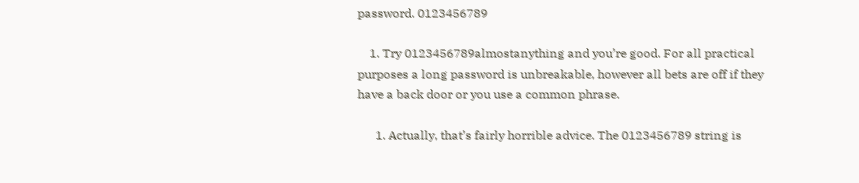password. 0123456789

    1. Try 0123456789almostanything and you’re good. For all practical purposes a long password is unbreakable, however all bets are off if they have a back door or you use a common phrase.

      1. Actually, that’s fairly horrible advice. The 0123456789 string is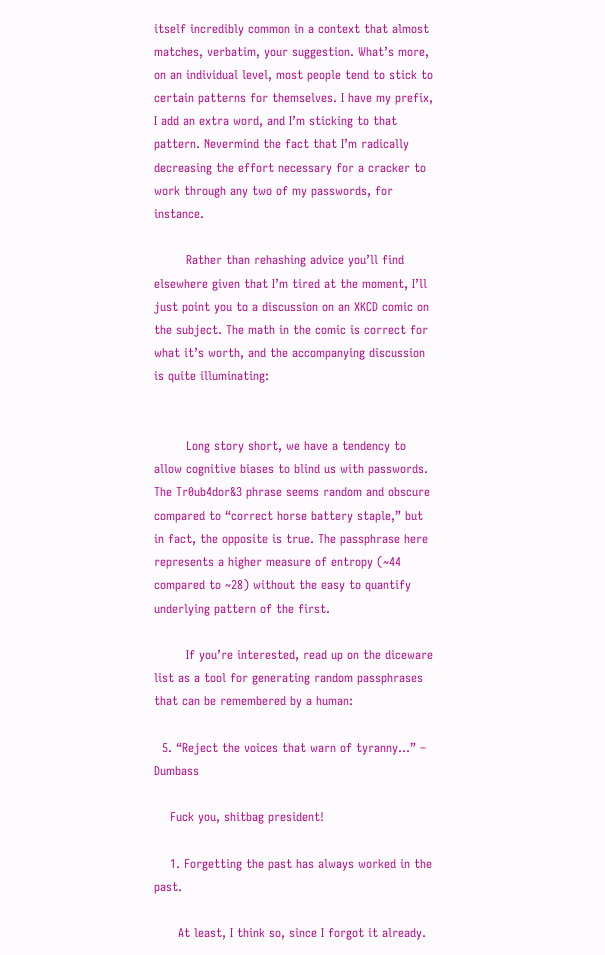itself incredibly common in a context that almost matches, verbatim, your suggestion. What’s more, on an individual level, most people tend to stick to certain patterns for themselves. I have my prefix, I add an extra word, and I’m sticking to that pattern. Nevermind the fact that I’m radically decreasing the effort necessary for a cracker to work through any two of my passwords, for instance.

        Rather than rehashing advice you’ll find elsewhere given that I’m tired at the moment, I’ll just point you to a discussion on an XKCD comic on the subject. The math in the comic is correct for what it’s worth, and the accompanying discussion is quite illuminating:


        Long story short, we have a tendency to allow cognitive biases to blind us with passwords. The Tr0ub4dor&3 phrase seems random and obscure compared to “correct horse battery staple,” but in fact, the opposite is true. The passphrase here represents a higher measure of entropy (~44 compared to ~28) without the easy to quantify underlying pattern of the first.

        If you’re interested, read up on the diceware list as a tool for generating random passphrases that can be remembered by a human:

  5. “Reject the voices that warn of tyranny…” – Dumbass

    Fuck you, shitbag president!

    1. Forgetting the past has always worked in the past.

      At least, I think so, since I forgot it already.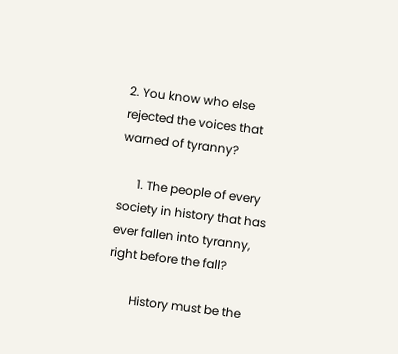2. You know who else rejected the voices that warned of tyranny?

      1. The people of every society in history that has ever fallen into tyranny, right before the fall?

        History must be the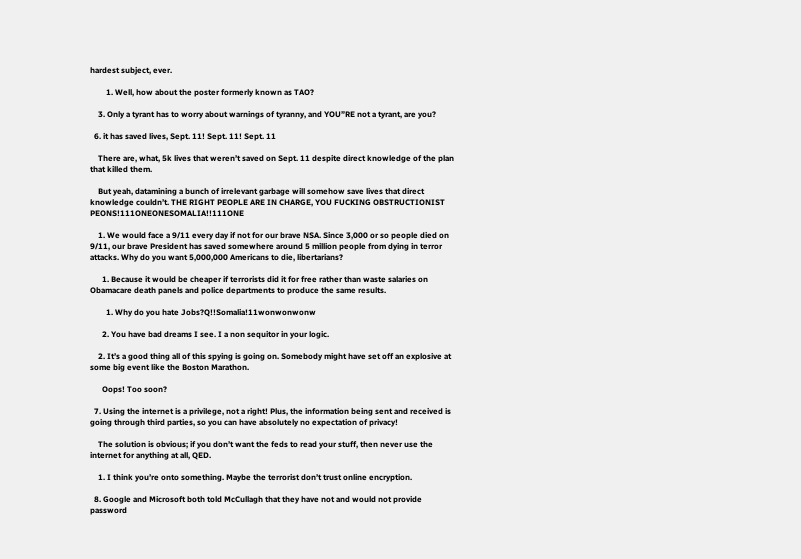hardest subject, ever.

        1. Well, how about the poster formerly known as TAO?

    3. Only a tyrant has to worry about warnings of tyranny, and YOU”RE not a tyrant, are you?

  6. it has saved lives, Sept. 11! Sept. 11! Sept. 11

    There are, what, 5k lives that weren’t saved on Sept. 11 despite direct knowledge of the plan that killed them.

    But yeah, datamining a bunch of irrelevant garbage will somehow save lives that direct knowledge couldn’t. THE RIGHT PEOPLE ARE IN CHARGE, YOU FUCKING OBSTRUCTIONIST PEONS!111ONEONESOMALIA!!111ONE

    1. We would face a 9/11 every day if not for our brave NSA. Since 3,000 or so people died on 9/11, our brave President has saved somewhere around 5 million people from dying in terror attacks. Why do you want 5,000,000 Americans to die, libertarians?

      1. Because it would be cheaper if terrorists did it for free rather than waste salaries on Obamacare death panels and police departments to produce the same results.

        1. Why do you hate Jobs?Q!!Somalia!11wonwonwonw

      2. You have bad dreams I see. I a non sequitor in your logic.

    2. It’s a good thing all of this spying is going on. Somebody might have set off an explosive at some big event like the Boston Marathon.

      Oops! Too soon?

  7. Using the internet is a privilege, not a right! Plus, the information being sent and received is going through third parties, so you can have absolutely no expectation of privacy!

    The solution is obvious; if you don’t want the feds to read your stuff, then never use the internet for anything at all, QED.

    1. I think you’re onto something. Maybe the terrorist don’t trust online encryption.

  8. Google and Microsoft both told McCullagh that they have not and would not provide password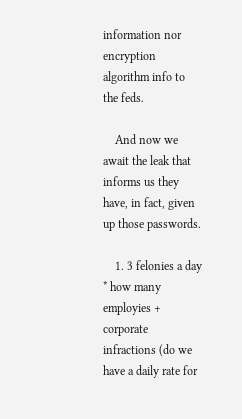information nor encryption algorithm info to the feds.

    And now we await the leak that informs us they have, in fact, given up those passwords.

    1. 3 felonies a day * how many employies + corporate infractions (do we have a daily rate for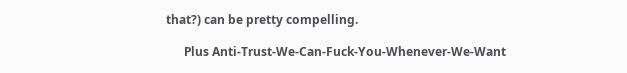that?) can be pretty compelling.

      Plus Anti-Trust-We-Can-Fuck-You-Whenever-We-Want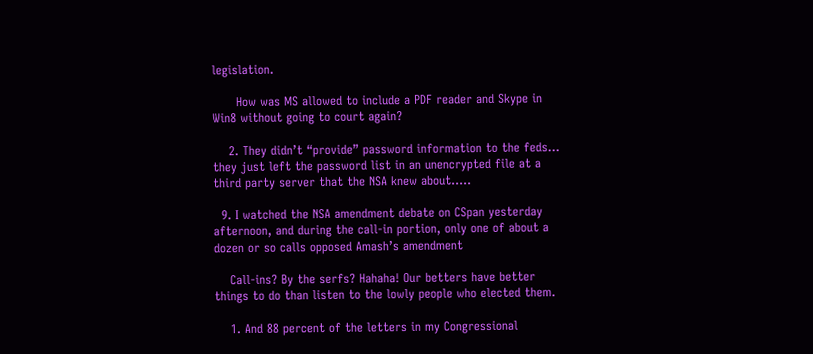legislation.

      How was MS allowed to include a PDF reader and Skype in Win8 without going to court again?

    2. They didn’t “provide” password information to the feds… they just left the password list in an unencrypted file at a third party server that the NSA knew about…..

  9. I watched the NSA amendment debate on CSpan yesterday afternoon, and during the call-in portion, only one of about a dozen or so calls opposed Amash’s amendment

    Call-ins? By the serfs? Hahaha! Our betters have better things to do than listen to the lowly people who elected them.

    1. And 88 percent of the letters in my Congressional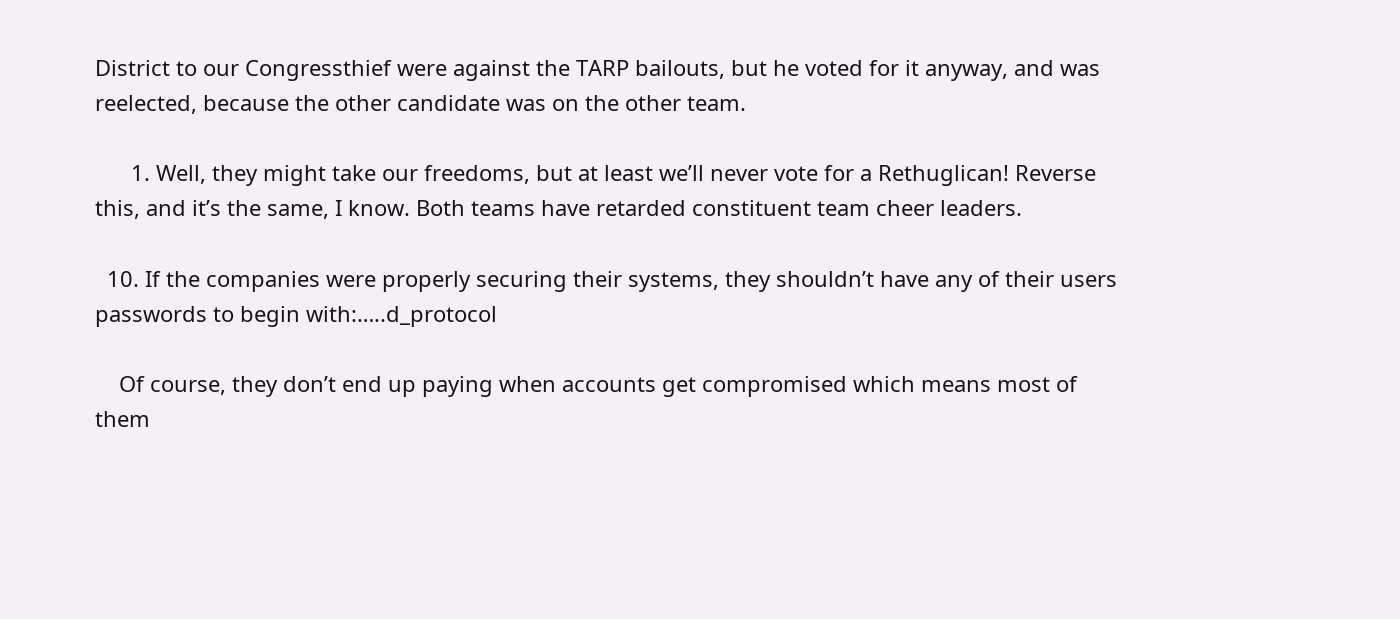District to our Congressthief were against the TARP bailouts, but he voted for it anyway, and was reelected, because the other candidate was on the other team.

      1. Well, they might take our freedoms, but at least we’ll never vote for a Rethuglican! Reverse this, and it’s the same, I know. Both teams have retarded constituent team cheer leaders.

  10. If the companies were properly securing their systems, they shouldn’t have any of their users passwords to begin with:…..d_protocol

    Of course, they don’t end up paying when accounts get compromised which means most of them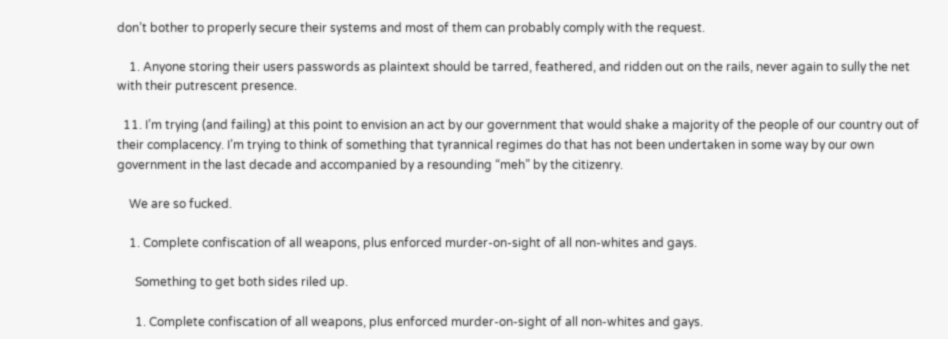don’t bother to properly secure their systems and most of them can probably comply with the request.

    1. Anyone storing their users passwords as plaintext should be tarred, feathered, and ridden out on the rails, never again to sully the net with their putrescent presence.

  11. I’m trying (and failing) at this point to envision an act by our government that would shake a majority of the people of our country out of their complacency. I’m trying to think of something that tyrannical regimes do that has not been undertaken in some way by our own government in the last decade and accompanied by a resounding “meh” by the citizenry.

    We are so fucked.

    1. Complete confiscation of all weapons, plus enforced murder-on-sight of all non-whites and gays.

      Something to get both sides riled up.

      1. Complete confiscation of all weapons, plus enforced murder-on-sight of all non-whites and gays.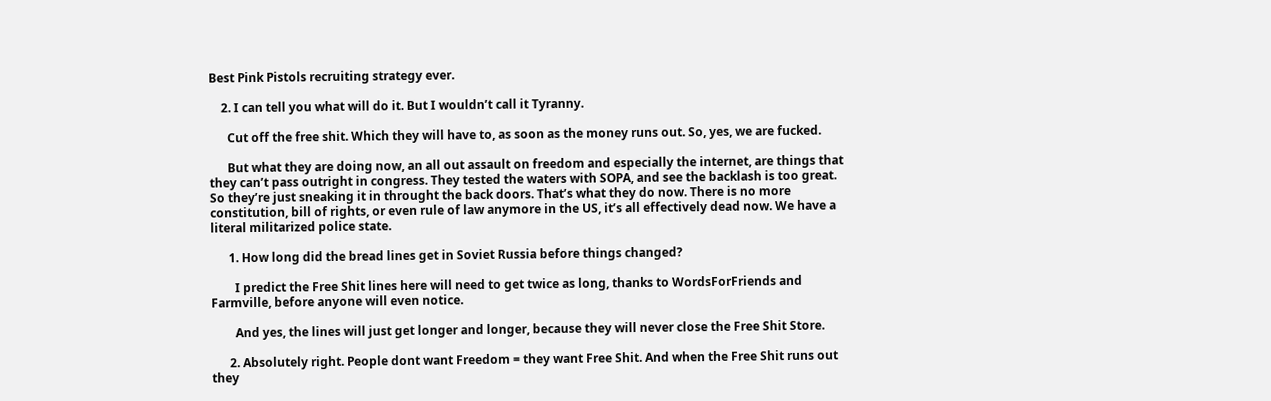Best Pink Pistols recruiting strategy ever.

    2. I can tell you what will do it. But I wouldn’t call it Tyranny.

      Cut off the free shit. Which they will have to, as soon as the money runs out. So, yes, we are fucked.

      But what they are doing now, an all out assault on freedom and especially the internet, are things that they can’t pass outright in congress. They tested the waters with SOPA, and see the backlash is too great. So they’re just sneaking it in throught the back doors. That’s what they do now. There is no more constitution, bill of rights, or even rule of law anymore in the US, it’s all effectively dead now. We have a literal militarized police state.

      1. How long did the bread lines get in Soviet Russia before things changed?

        I predict the Free Shit lines here will need to get twice as long, thanks to WordsForFriends and Farmville, before anyone will even notice.

        And yes, the lines will just get longer and longer, because they will never close the Free Shit Store.

      2. Absolutely right. People dont want Freedom = they want Free Shit. And when the Free Shit runs out they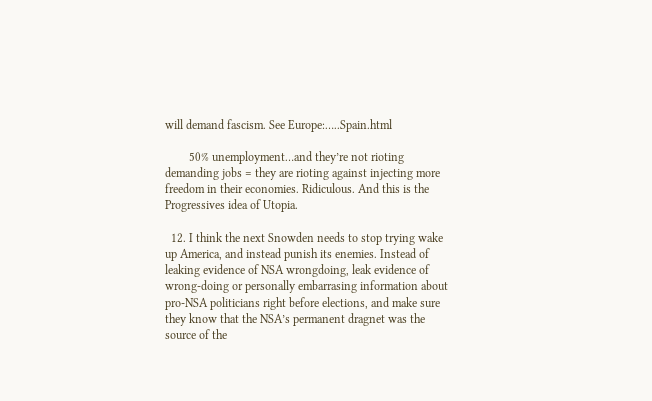will demand fascism. See Europe:…..Spain.html

        50% unemployment…and they’re not rioting demanding jobs = they are rioting against injecting more freedom in their economies. Ridiculous. And this is the Progressives idea of Utopia.

  12. I think the next Snowden needs to stop trying wake up America, and instead punish its enemies. Instead of leaking evidence of NSA wrongdoing, leak evidence of wrong-doing or personally embarrasing information about pro-NSA politicians right before elections, and make sure they know that the NSA’s permanent dragnet was the source of the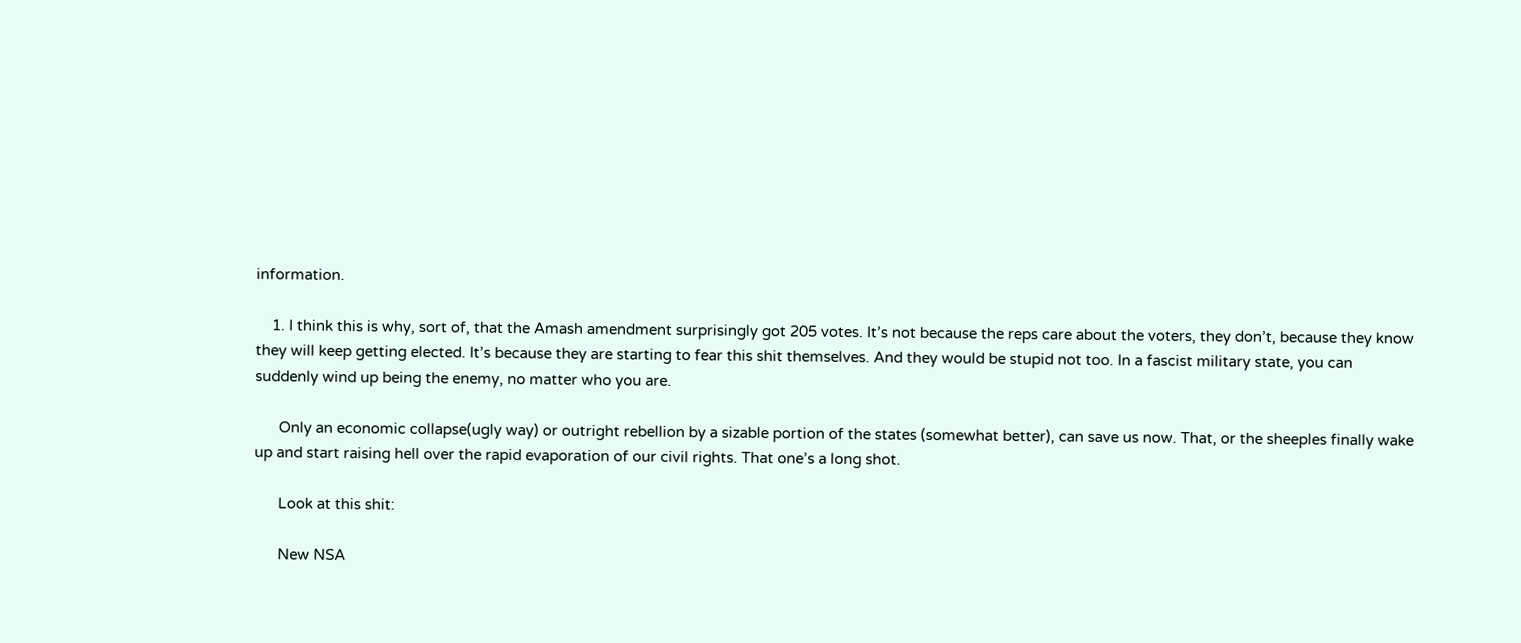information.

    1. I think this is why, sort of, that the Amash amendment surprisingly got 205 votes. It’s not because the reps care about the voters, they don’t, because they know they will keep getting elected. It’s because they are starting to fear this shit themselves. And they would be stupid not too. In a fascist military state, you can suddenly wind up being the enemy, no matter who you are.

      Only an economic collapse(ugly way) or outright rebellion by a sizable portion of the states (somewhat better), can save us now. That, or the sheeples finally wake up and start raising hell over the rapid evaporation of our civil rights. That one’s a long shot.

      Look at this shit:

      New NSA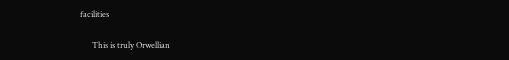facilities

      This is truly Orwellian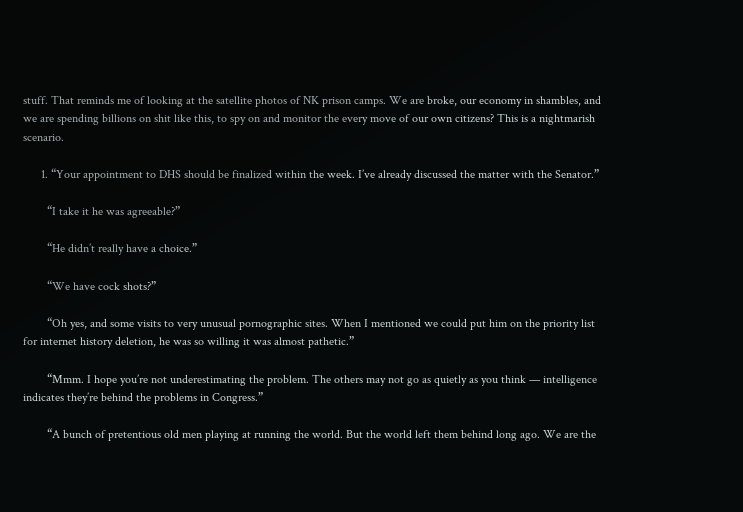stuff. That reminds me of looking at the satellite photos of NK prison camps. We are broke, our economy in shambles, and we are spending billions on shit like this, to spy on and monitor the every move of our own citizens? This is a nightmarish scenario.

      1. “Your appointment to DHS should be finalized within the week. I’ve already discussed the matter with the Senator.”

        “I take it he was agreeable?”

        “He didn’t really have a choice.”

        “We have cock shots?”

        “Oh yes, and some visits to very unusual pornographic sites. When I mentioned we could put him on the priority list for internet history deletion, he was so willing it was almost pathetic.”

        “Mmm. I hope you’re not underestimating the problem. The others may not go as quietly as you think — intelligence indicates they’re behind the problems in Congress.”

        “A bunch of pretentious old men playing at running the world. But the world left them behind long ago. We are the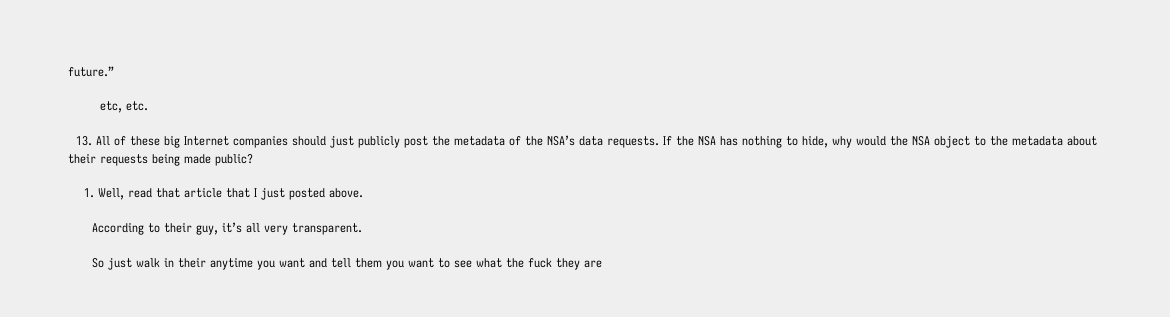future.”

        etc, etc.

  13. All of these big Internet companies should just publicly post the metadata of the NSA’s data requests. If the NSA has nothing to hide, why would the NSA object to the metadata about their requests being made public?

    1. Well, read that article that I just posted above.

      According to their guy, it’s all very transparent.

      So just walk in their anytime you want and tell them you want to see what the fuck they are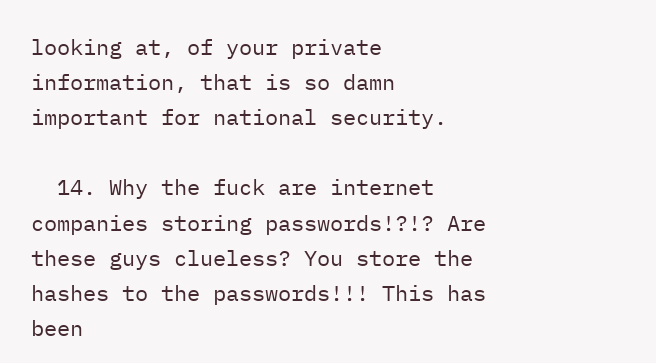looking at, of your private information, that is so damn important for national security.

  14. Why the fuck are internet companies storing passwords!?!? Are these guys clueless? You store the hashes to the passwords!!! This has been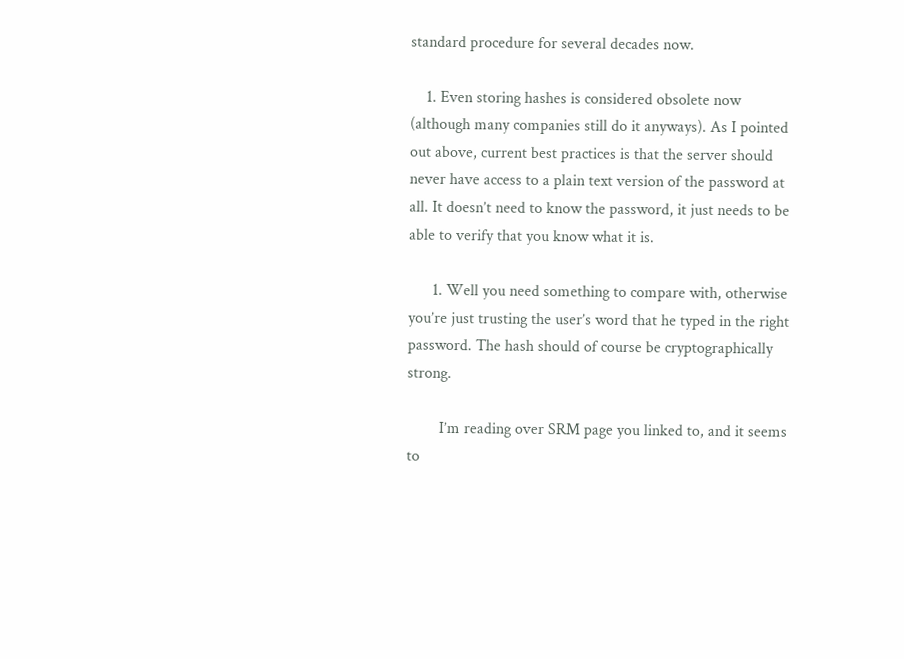standard procedure for several decades now.

    1. Even storing hashes is considered obsolete now (although many companies still do it anyways). As I pointed out above, current best practices is that the server should never have access to a plain text version of the password at all. It doesn’t need to know the password, it just needs to be able to verify that you know what it is.

      1. Well you need something to compare with, otherwise you’re just trusting the user’s word that he typed in the right password. The hash should of course be cryptographically strong.

        I’m reading over SRM page you linked to, and it seems to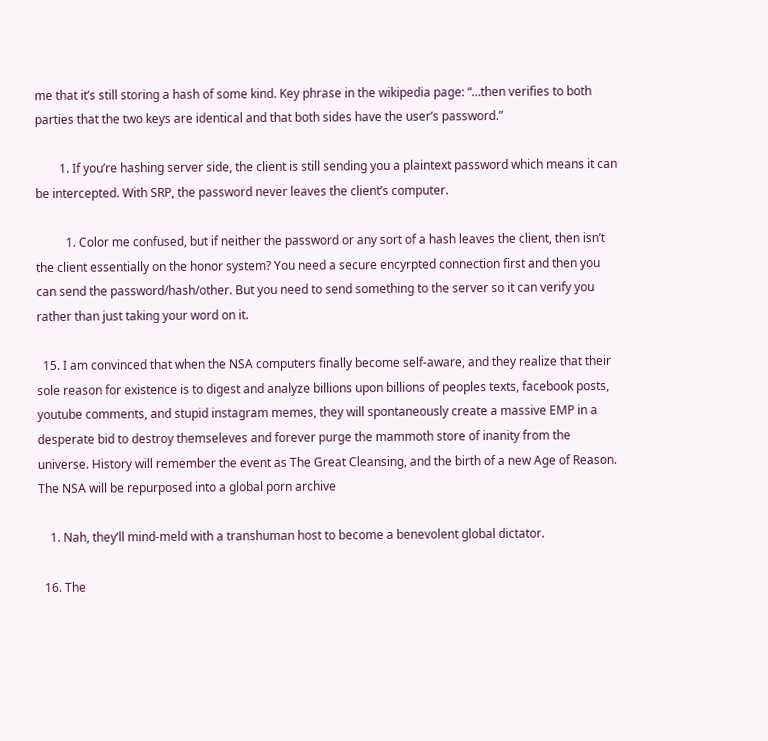me that it’s still storing a hash of some kind. Key phrase in the wikipedia page: “…then verifies to both parties that the two keys are identical and that both sides have the user’s password.”

        1. If you’re hashing server side, the client is still sending you a plaintext password which means it can be intercepted. With SRP, the password never leaves the client’s computer.

          1. Color me confused, but if neither the password or any sort of a hash leaves the client, then isn’t the client essentially on the honor system? You need a secure encyrpted connection first and then you can send the password/hash/other. But you need to send something to the server so it can verify you rather than just taking your word on it.

  15. I am convinced that when the NSA computers finally become self-aware, and they realize that their sole reason for existence is to digest and analyze billions upon billions of peoples texts, facebook posts, youtube comments, and stupid instagram memes, they will spontaneously create a massive EMP in a desperate bid to destroy themseleves and forever purge the mammoth store of inanity from the universe. History will remember the event as The Great Cleansing, and the birth of a new Age of Reason. The NSA will be repurposed into a global porn archive

    1. Nah, they’ll mind-meld with a transhuman host to become a benevolent global dictator.

  16. The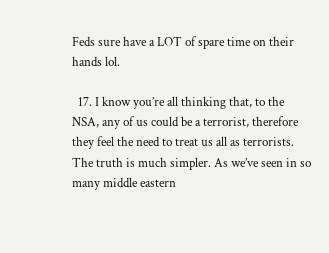Feds sure have a LOT of spare time on their hands lol.

  17. I know you’re all thinking that, to the NSA, any of us could be a terrorist, therefore they feel the need to treat us all as terrorists. The truth is much simpler. As we’ve seen in so many middle eastern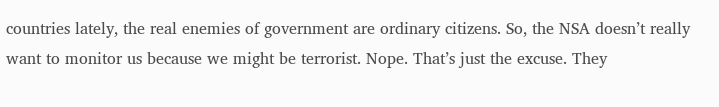countries lately, the real enemies of government are ordinary citizens. So, the NSA doesn’t really want to monitor us because we might be terrorist. Nope. That’s just the excuse. They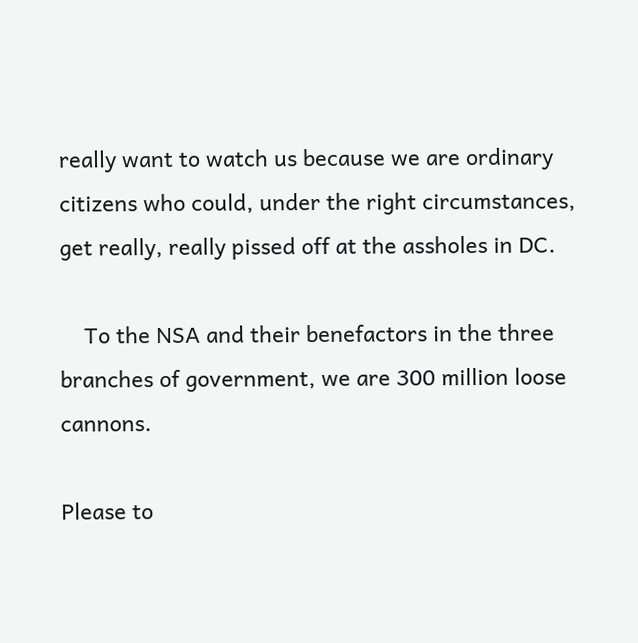really want to watch us because we are ordinary citizens who could, under the right circumstances, get really, really pissed off at the assholes in DC.

    To the NSA and their benefactors in the three branches of government, we are 300 million loose cannons.

Please to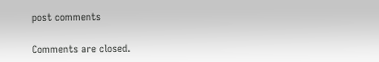post comments

Comments are closed.